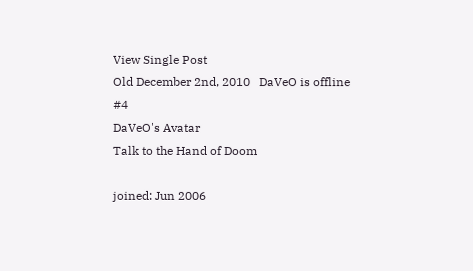View Single Post
Old December 2nd, 2010   DaVeO is offline   #4
DaVeO's Avatar
Talk to the Hand of Doom

joined: Jun 2006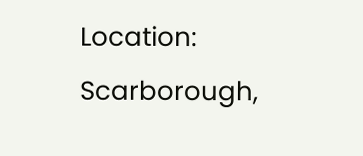Location: Scarborough,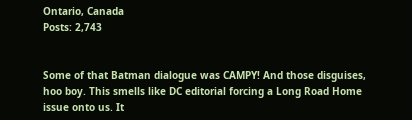Ontario, Canada
Posts: 2,743


Some of that Batman dialogue was CAMPY! And those disguises, hoo boy. This smells like DC editorial forcing a Long Road Home issue onto us. It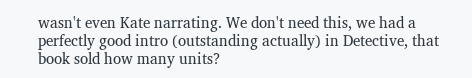wasn't even Kate narrating. We don't need this, we had a perfectly good intro (outstanding actually) in Detective, that book sold how many units?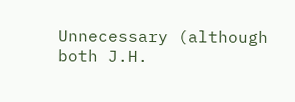Unnecessary (although both J.H.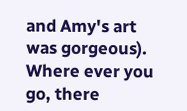and Amy's art was gorgeous).
Where ever you go, there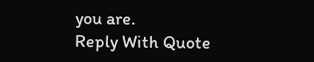you are.
Reply With Quote